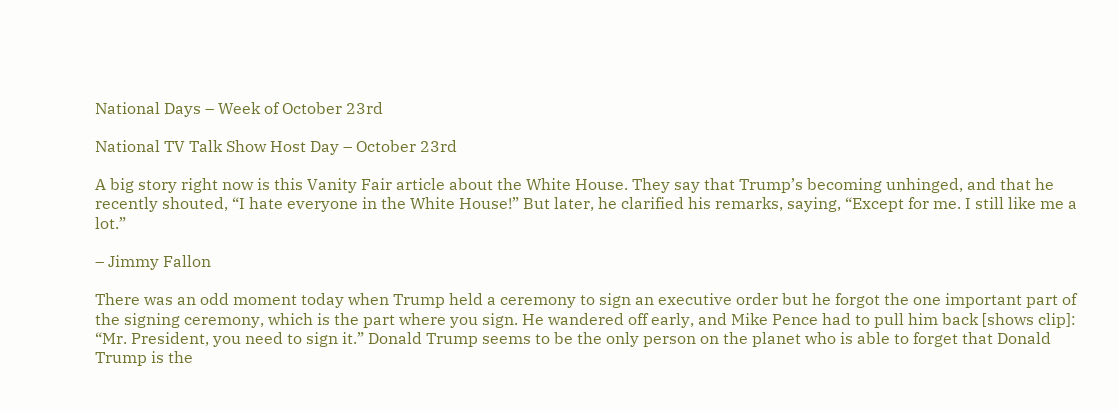National Days – Week of October 23rd

National TV Talk Show Host Day – October 23rd

A big story right now is this Vanity Fair article about the White House. They say that Trump’s becoming unhinged, and that he recently shouted, “I hate everyone in the White House!” But later, he clarified his remarks, saying, “Except for me. I still like me a lot.”

– Jimmy Fallon

There was an odd moment today when Trump held a ceremony to sign an executive order but he forgot the one important part of the signing ceremony, which is the part where you sign. He wandered off early, and Mike Pence had to pull him back [shows clip]: “Mr. President, you need to sign it.” Donald Trump seems to be the only person on the planet who is able to forget that Donald Trump is the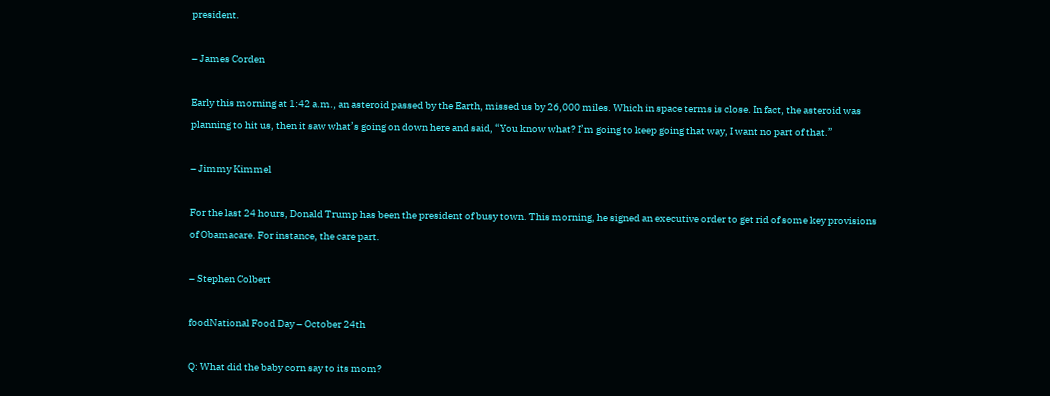president.

– James Corden

Early this morning at 1:42 a.m., an asteroid passed by the Earth, missed us by 26,000 miles. Which in space terms is close. In fact, the asteroid was planning to hit us, then it saw what’s going on down here and said, “You know what? I’m going to keep going that way, I want no part of that.”

– Jimmy Kimmel

For the last 24 hours, Donald Trump has been the president of busy town. This morning, he signed an executive order to get rid of some key provisions of Obamacare. For instance, the care part.

– Stephen Colbert

foodNational Food Day – October 24th

Q: What did the baby corn say to its mom?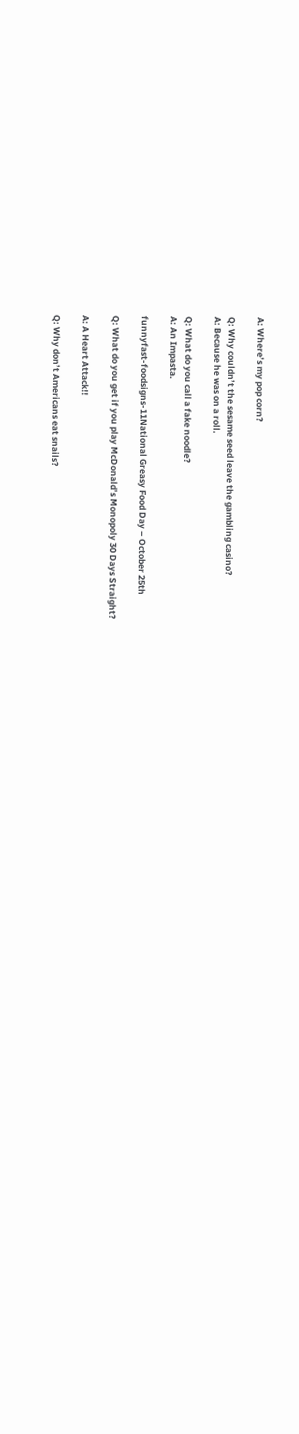A: Where’s my pop corn?

Q: Why couldn’t the sesame seed leave the gambling casino?
A: Because he was on a roll.

Q: What do you call a fake noodle?
A: An Impasta.

funnyfast-foodsigns-11National Greasy Food Day – October 25th

Q: What do you get if you play McDonald’s Monopoly 30 Days Straight?

A: A Heart Attack!!

Q: Why don’t Americans eat snails?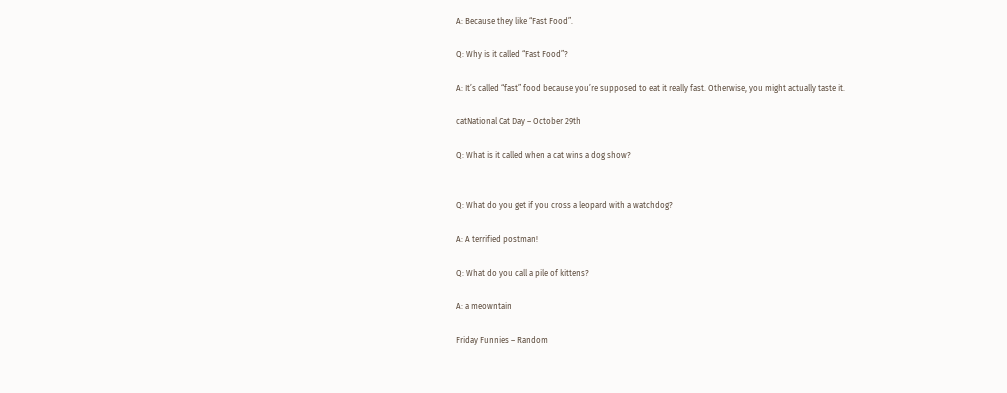A: Because they like “Fast Food”.

Q: Why is it called “Fast Food”?

A: It’s called “fast” food because you’re supposed to eat it really fast. Otherwise, you might actually taste it.

catNational Cat Day – October 29th

Q: What is it called when a cat wins a dog show?


Q: What do you get if you cross a leopard with a watchdog?

A: A terrified postman!

Q: What do you call a pile of kittens?

A: a meowntain

Friday Funnies – Random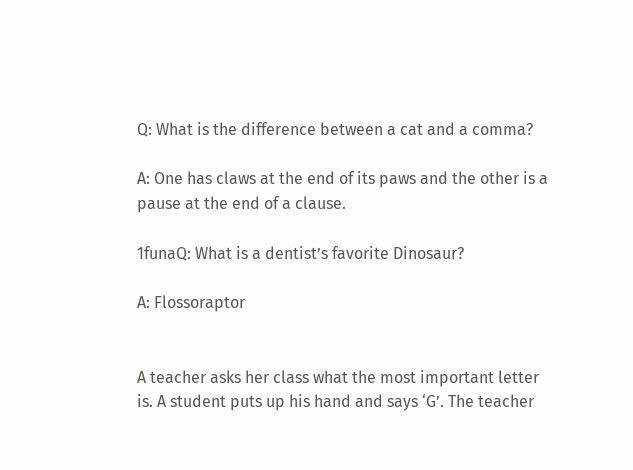Q: What is the difference between a cat and a comma?

A: One has claws at the end of its paws and the other is a pause at the end of a clause.

1funaQ: What is a dentist’s favorite Dinosaur?

A: Flossoraptor


A teacher asks her class what the most important letter is. A student puts up his hand and says ‘G’. The teacher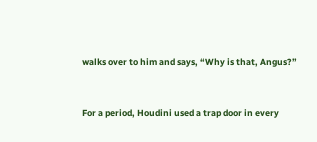walks over to him and says, “Why is that, Angus?”


For a period, Houdini used a trap door in every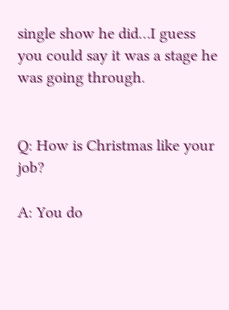single show he did…I guess you could say it was a stage he was going through.


Q: How is Christmas like your job?

A: You do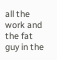all the work and the fat guy in the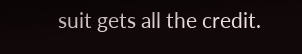suit gets all the credit.